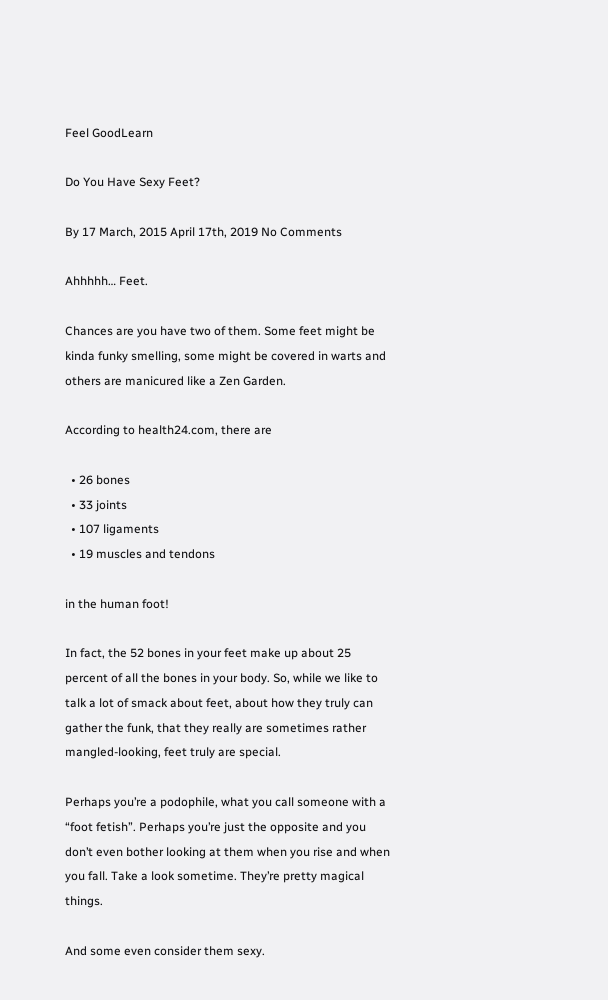Feel GoodLearn

Do You Have Sexy Feet?

By 17 March, 2015 April 17th, 2019 No Comments

Ahhhhh… Feet.

Chances are you have two of them. Some feet might be kinda funky smelling, some might be covered in warts and others are manicured like a Zen Garden.

According to health24.com, there are

  • 26 bones
  • 33 joints
  • 107 ligaments
  • 19 muscles and tendons

in the human foot!

In fact, the 52 bones in your feet make up about 25 percent of all the bones in your body. So, while we like to talk a lot of smack about feet, about how they truly can gather the funk, that they really are sometimes rather mangled-looking, feet truly are special.

Perhaps you’re a podophile, what you call someone with a “foot fetish”. Perhaps you’re just the opposite and you don’t even bother looking at them when you rise and when you fall. Take a look sometime. They’re pretty magical things.

And some even consider them sexy.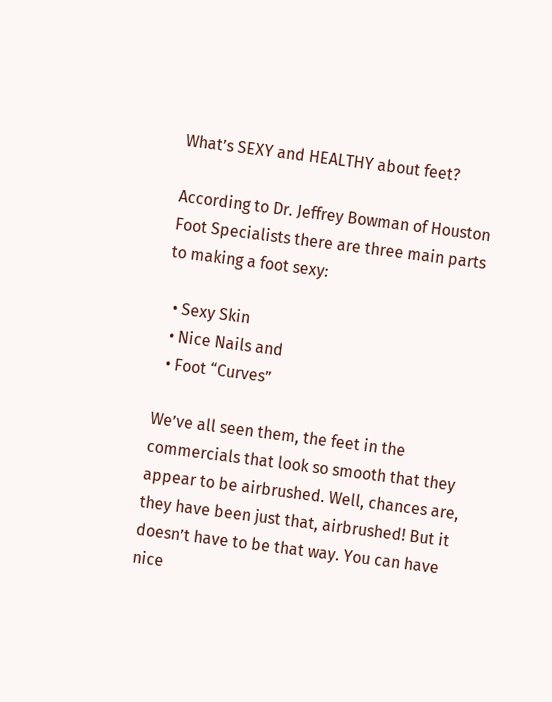What’s SEXY and HEALTHY about feet?

According to Dr. Jeffrey Bowman of Houston Foot Specialists there are three main parts to making a foot sexy:

  • Sexy Skin
  • Nice Nails and
  • Foot “Curves”

We’ve all seen them, the feet in the commercials that look so smooth that they appear to be airbrushed. Well, chances are, they have been just that, airbrushed! But it doesn’t have to be that way. You can have nice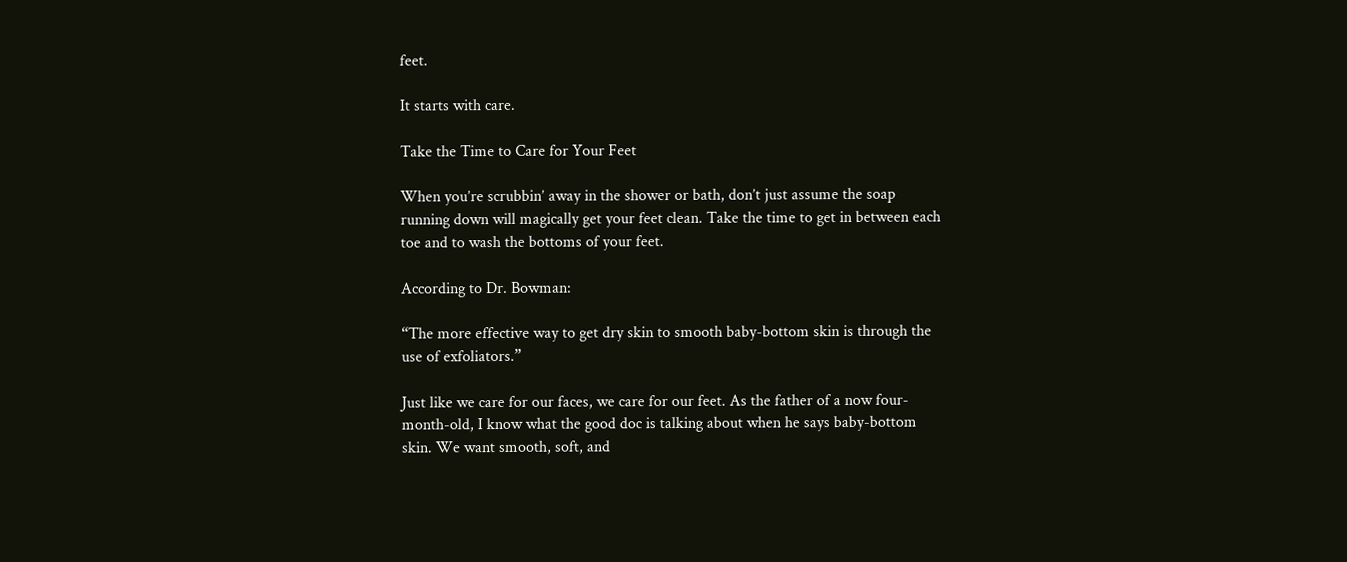feet.

It starts with care.

Take the Time to Care for Your Feet

When you’re scrubbin’ away in the shower or bath, don’t just assume the soap running down will magically get your feet clean. Take the time to get in between each toe and to wash the bottoms of your feet.

According to Dr. Bowman:

“The more effective way to get dry skin to smooth baby-bottom skin is through the use of exfoliators.”

Just like we care for our faces, we care for our feet. As the father of a now four-month-old, I know what the good doc is talking about when he says baby-bottom skin. We want smooth, soft, and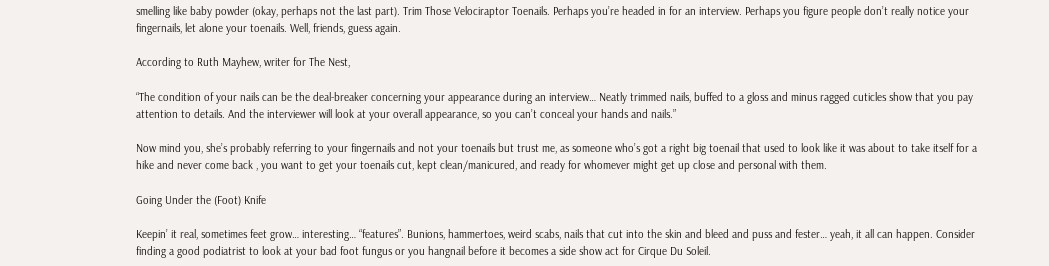smelling like baby powder (okay, perhaps not the last part). Trim Those Velociraptor Toenails. Perhaps you’re headed in for an interview. Perhaps you figure people don’t really notice your fingernails, let alone your toenails. Well, friends, guess again.

According to Ruth Mayhew, writer for The Nest,

“The condition of your nails can be the deal-breaker concerning your appearance during an interview… Neatly trimmed nails, buffed to a gloss and minus ragged cuticles show that you pay attention to details. And the interviewer will look at your overall appearance, so you can’t conceal your hands and nails.”

Now mind you, she’s probably referring to your fingernails and not your toenails but trust me, as someone who’s got a right big toenail that used to look like it was about to take itself for a hike and never come back , you want to get your toenails cut, kept clean/manicured, and ready for whomever might get up close and personal with them.

Going Under the (Foot) Knife

Keepin’ it real, sometimes feet grow… interesting… “features”. Bunions, hammertoes, weird scabs, nails that cut into the skin and bleed and puss and fester… yeah, it all can happen. Consider finding a good podiatrist to look at your bad foot fungus or you hangnail before it becomes a side show act for Cirque Du Soleil.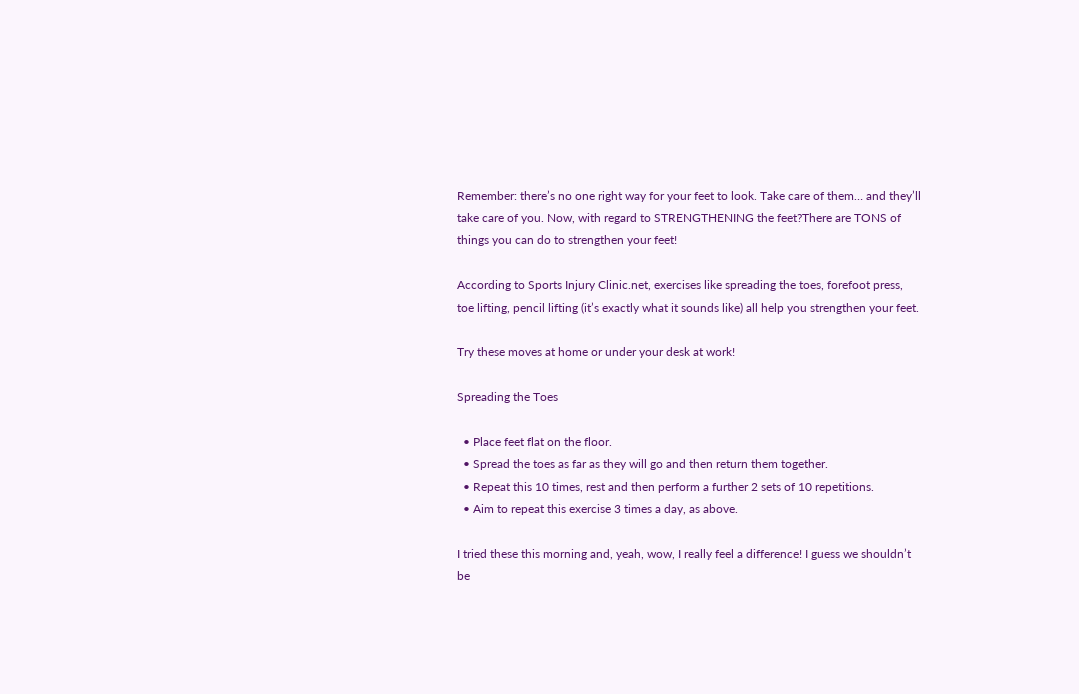Remember: there’s no one right way for your feet to look. Take care of them… and they’ll take care of you. Now, with regard to STRENGTHENING the feet?There are TONS of things you can do to strengthen your feet!

According to Sports Injury Clinic.net, exercises like spreading the toes, forefoot press, toe lifting, pencil lifting (it’s exactly what it sounds like) all help you strengthen your feet.

Try these moves at home or under your desk at work!

Spreading the Toes

  • Place feet flat on the floor.
  • Spread the toes as far as they will go and then return them together.
  • Repeat this 10 times, rest and then perform a further 2 sets of 10 repetitions.
  • Aim to repeat this exercise 3 times a day, as above.

I tried these this morning and, yeah, wow, I really feel a difference! I guess we shouldn’t be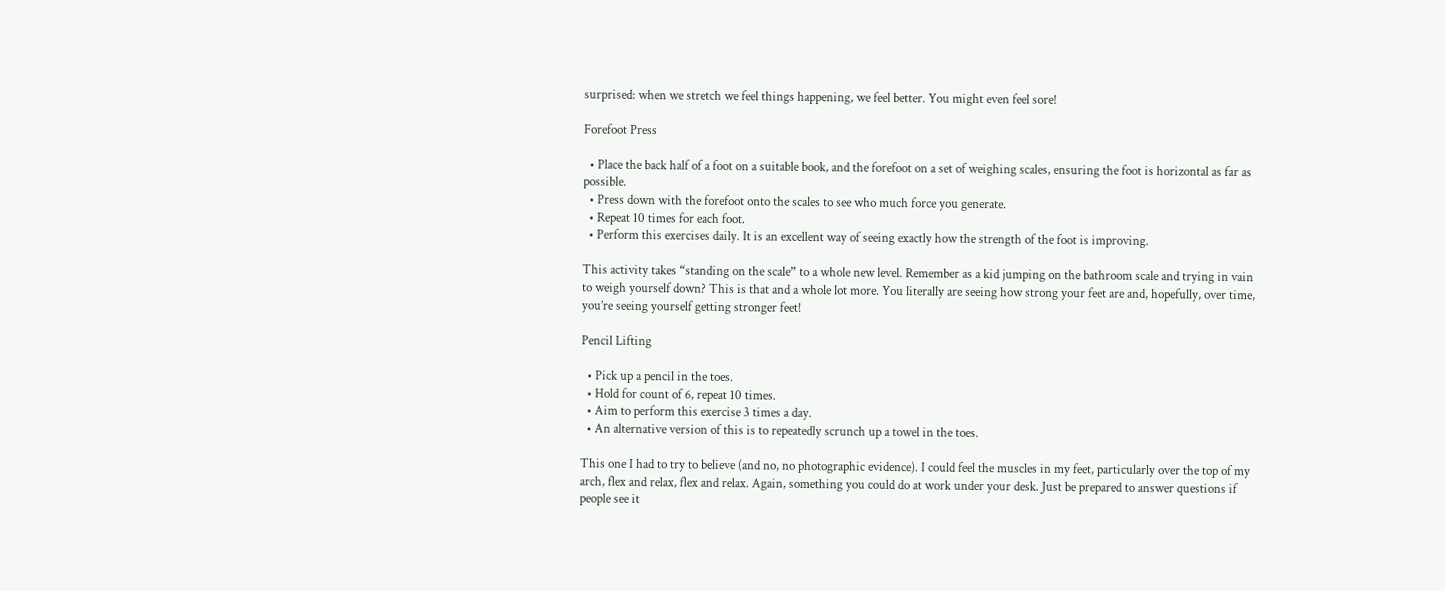surprised: when we stretch we feel things happening, we feel better. You might even feel sore!

Forefoot Press

  • Place the back half of a foot on a suitable book, and the forefoot on a set of weighing scales, ensuring the foot is horizontal as far as possible.
  • Press down with the forefoot onto the scales to see who much force you generate.
  • Repeat 10 times for each foot.
  • Perform this exercises daily. It is an excellent way of seeing exactly how the strength of the foot is improving.

This activity takes “standing on the scale” to a whole new level. Remember as a kid jumping on the bathroom scale and trying in vain to weigh yourself down? This is that and a whole lot more. You literally are seeing how strong your feet are and, hopefully, over time, you’re seeing yourself getting stronger feet!

Pencil Lifting

  • Pick up a pencil in the toes.
  • Hold for count of 6, repeat 10 times.
  • Aim to perform this exercise 3 times a day.
  • An alternative version of this is to repeatedly scrunch up a towel in the toes.

This one I had to try to believe (and no, no photographic evidence). I could feel the muscles in my feet, particularly over the top of my arch, flex and relax, flex and relax. Again, something you could do at work under your desk. Just be prepared to answer questions if people see it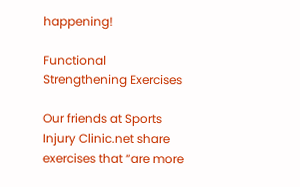happening!

Functional Strengthening Exercises

Our friends at Sports Injury Clinic.net share exercises that “are more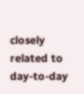closely related to day-to-day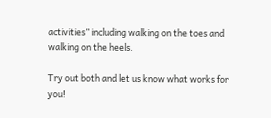activities” including walking on the toes and walking on the heels.

Try out both and let us know what works for you!